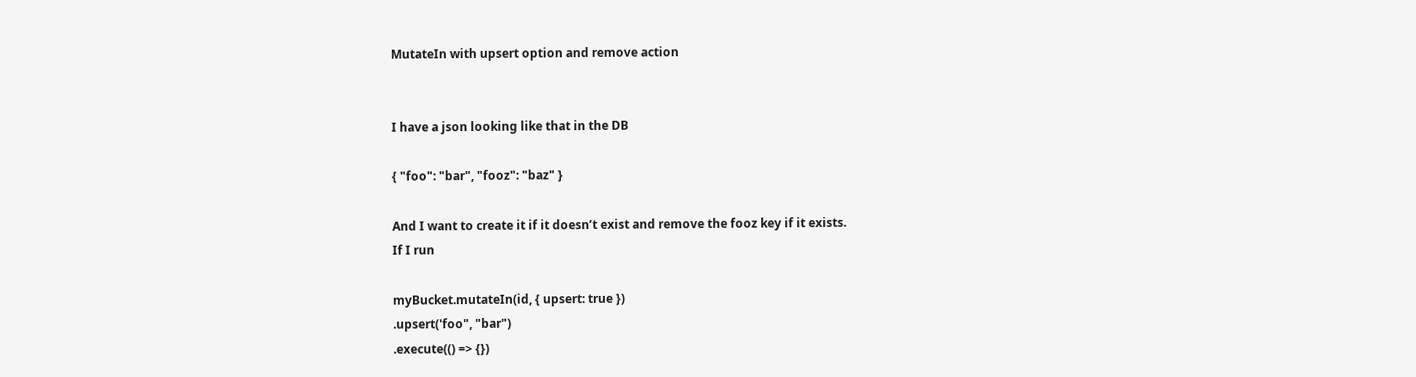MutateIn with upsert option and remove action


I have a json looking like that in the DB

{ "foo": "bar", "fooz": "baz" }

And I want to create it if it doesn’t exist and remove the fooz key if it exists.
If I run

myBucket.mutateIn(id, { upsert: true })
.upsert('foo", "bar")
.execute(() => {})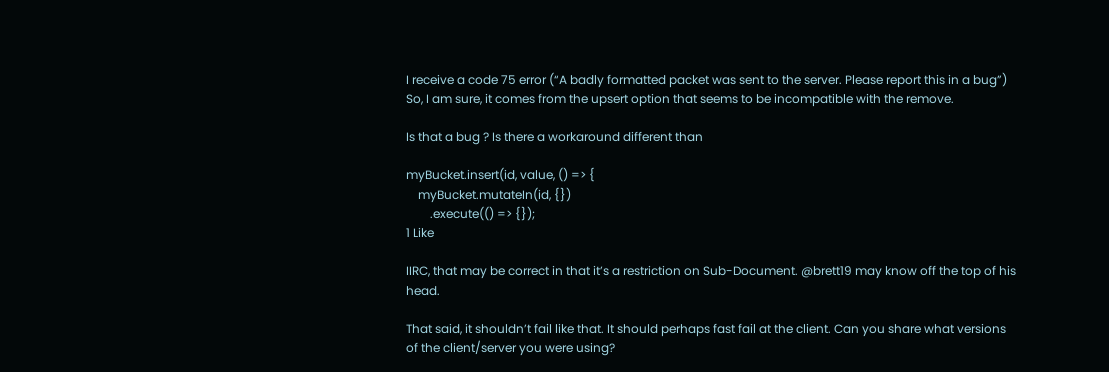I receive a code 75 error (“A badly formatted packet was sent to the server. Please report this in a bug”)
So, I am sure, it comes from the upsert option that seems to be incompatible with the remove.

Is that a bug ? Is there a workaround different than

myBucket.insert(id, value, () => {
    myBucket.mutateIn(id, {})
        .execute(() => {});
1 Like

IIRC, that may be correct in that it’s a restriction on Sub-Document. @brett19 may know off the top of his head.

That said, it shouldn’t fail like that. It should perhaps fast fail at the client. Can you share what versions of the client/server you were using?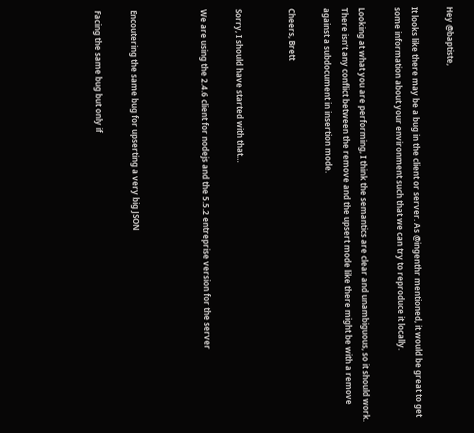Hey @baptiste,

It looks like there may be a bug in the client or server. As @ingenthr mentioned, it would be great to get some information about your environment such that we can try to reproduce it locally.

Looking at what you are performing, I think the semantics are clear and unambiguous, so it should work. There isn’t any conflict between the remove and the upsert mode like there might be with a remove against a subdocument in insertion mode.

Cheers, Brett


Sorry, I should have started with that…

We are using the 2.4.6 client for nodejs and the 5.5.2 entreprise version for the server



Encoutering the same bug for upserting a very big JSON

Facing the same bug but only if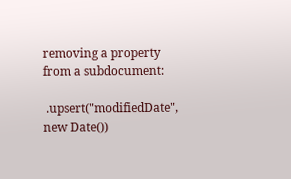removing a property from a subdocument:

 .upsert("modifiedDate", new Date())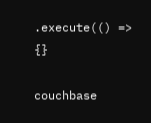.execute(() => {}

couchbase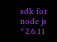sdk for node js ^2.6.11